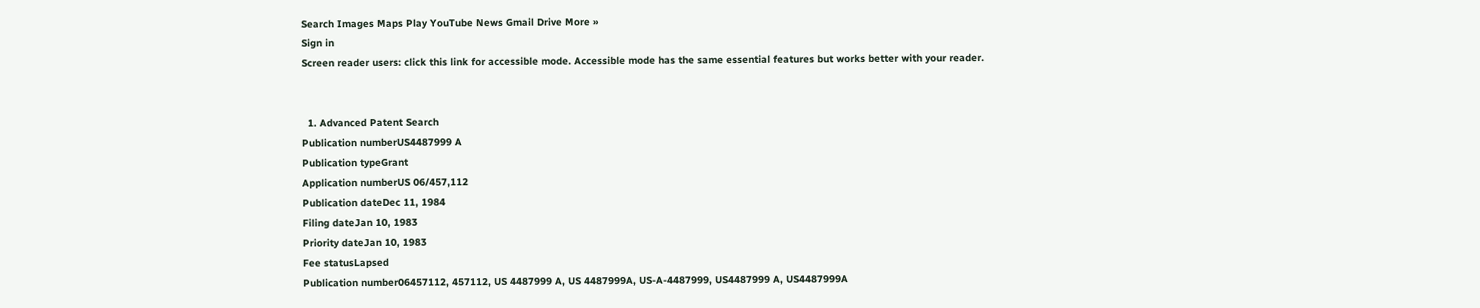Search Images Maps Play YouTube News Gmail Drive More »
Sign in
Screen reader users: click this link for accessible mode. Accessible mode has the same essential features but works better with your reader.


  1. Advanced Patent Search
Publication numberUS4487999 A
Publication typeGrant
Application numberUS 06/457,112
Publication dateDec 11, 1984
Filing dateJan 10, 1983
Priority dateJan 10, 1983
Fee statusLapsed
Publication number06457112, 457112, US 4487999 A, US 4487999A, US-A-4487999, US4487999 A, US4487999A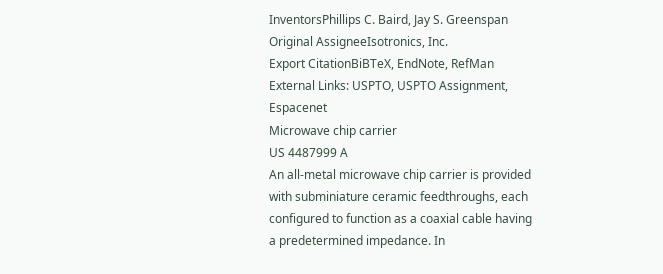InventorsPhillips C. Baird, Jay S. Greenspan
Original AssigneeIsotronics, Inc.
Export CitationBiBTeX, EndNote, RefMan
External Links: USPTO, USPTO Assignment, Espacenet
Microwave chip carrier
US 4487999 A
An all-metal microwave chip carrier is provided with subminiature ceramic feedthroughs, each configured to function as a coaxial cable having a predetermined impedance. In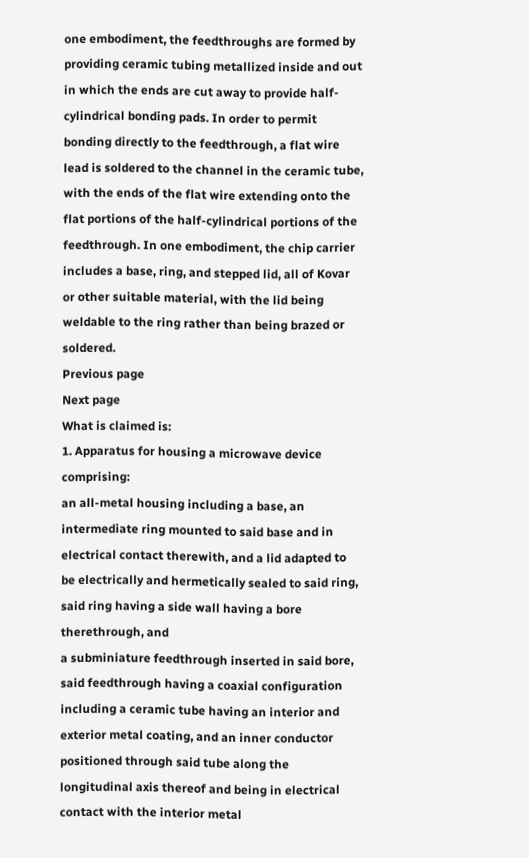one embodiment, the feedthroughs are formed by providing ceramic tubing metallized inside and out in which the ends are cut away to provide half-cylindrical bonding pads. In order to permit bonding directly to the feedthrough, a flat wire lead is soldered to the channel in the ceramic tube, with the ends of the flat wire extending onto the flat portions of the half-cylindrical portions of the feedthrough. In one embodiment, the chip carrier includes a base, ring, and stepped lid, all of Kovar or other suitable material, with the lid being weldable to the ring rather than being brazed or soldered.
Previous page
Next page
What is claimed is:
1. Apparatus for housing a microwave device comprising:
an all-metal housing including a base, an intermediate ring mounted to said base and in electrical contact therewith, and a lid adapted to be electrically and hermetically sealed to said ring, said ring having a side wall having a bore therethrough, and
a subminiature feedthrough inserted in said bore, said feedthrough having a coaxial configuration including a ceramic tube having an interior and exterior metal coating, and an inner conductor positioned through said tube along the longitudinal axis thereof and being in electrical contact with the interior metal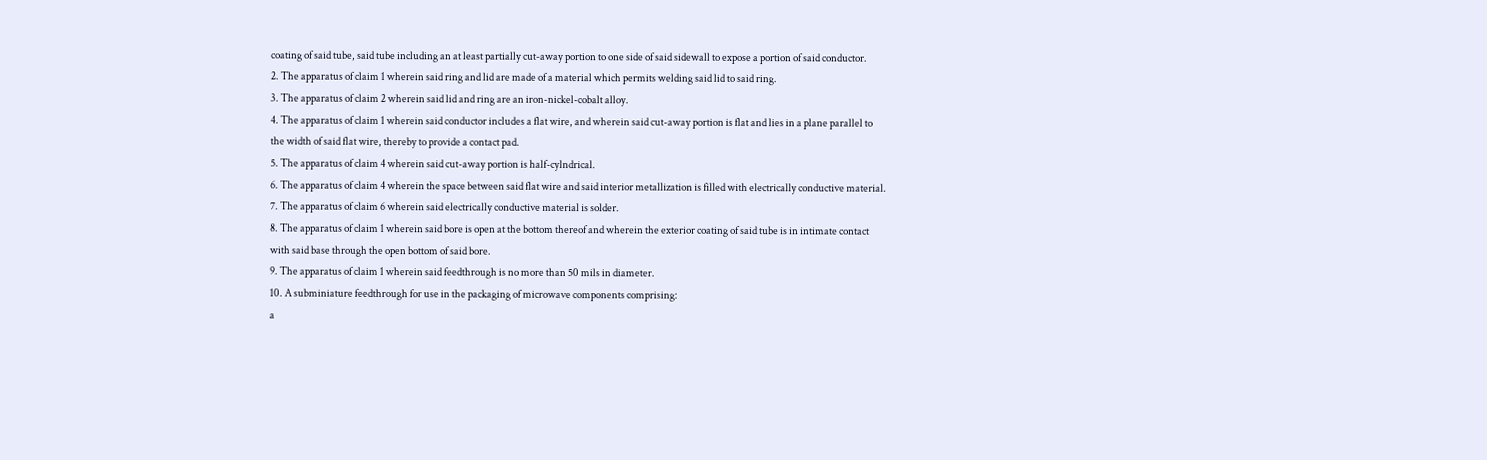coating of said tube, said tube including an at least partially cut-away portion to one side of said sidewall to expose a portion of said conductor.
2. The apparatus of claim 1 wherein said ring and lid are made of a material which permits welding said lid to said ring.
3. The apparatus of claim 2 wherein said lid and ring are an iron-nickel-cobalt alloy.
4. The apparatus of claim 1 wherein said conductor includes a flat wire, and wherein said cut-away portion is flat and lies in a plane parallel to the width of said flat wire, thereby to provide a contact pad.
5. The apparatus of claim 4 wherein said cut-away portion is half-cylndrical.
6. The apparatus of claim 4 wherein the space between said flat wire and said interior metallization is filled with electrically conductive material.
7. The apparatus of claim 6 wherein said electrically conductive material is solder.
8. The apparatus of claim 1 wherein said bore is open at the bottom thereof and wherein the exterior coating of said tube is in intimate contact with said base through the open bottom of said bore.
9. The apparatus of claim 1 wherein said feedthrough is no more than 50 mils in diameter.
10. A subminiature feedthrough for use in the packaging of microwave components comprising:
a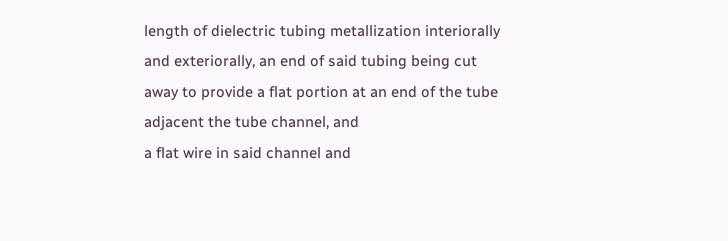length of dielectric tubing metallization interiorally and exteriorally, an end of said tubing being cut away to provide a flat portion at an end of the tube adjacent the tube channel, and
a flat wire in said channel and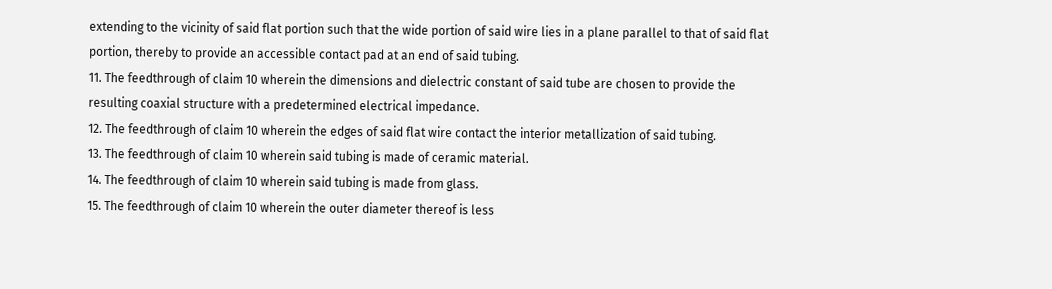extending to the vicinity of said flat portion such that the wide portion of said wire lies in a plane parallel to that of said flat portion, thereby to provide an accessible contact pad at an end of said tubing.
11. The feedthrough of claim 10 wherein the dimensions and dielectric constant of said tube are chosen to provide the resulting coaxial structure with a predetermined electrical impedance.
12. The feedthrough of claim 10 wherein the edges of said flat wire contact the interior metallization of said tubing.
13. The feedthrough of claim 10 wherein said tubing is made of ceramic material.
14. The feedthrough of claim 10 wherein said tubing is made from glass.
15. The feedthrough of claim 10 wherein the outer diameter thereof is less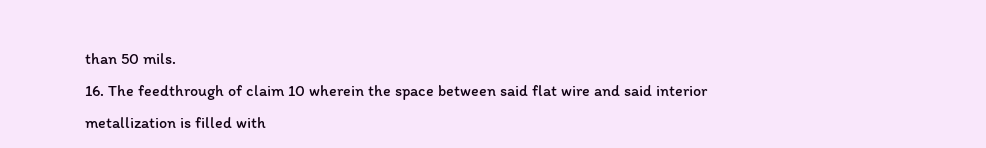than 50 mils.
16. The feedthrough of claim 10 wherein the space between said flat wire and said interior metallization is filled with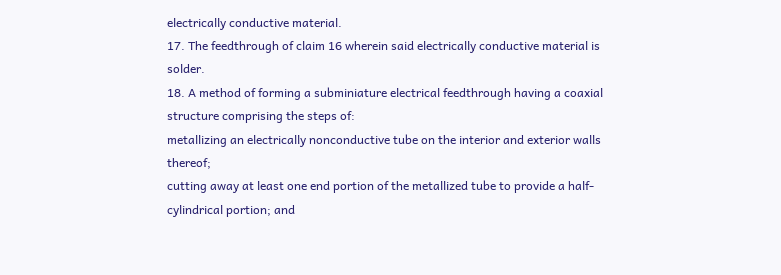electrically conductive material.
17. The feedthrough of claim 16 wherein said electrically conductive material is solder.
18. A method of forming a subminiature electrical feedthrough having a coaxial structure comprising the steps of:
metallizing an electrically nonconductive tube on the interior and exterior walls thereof;
cutting away at least one end portion of the metallized tube to provide a half-cylindrical portion; and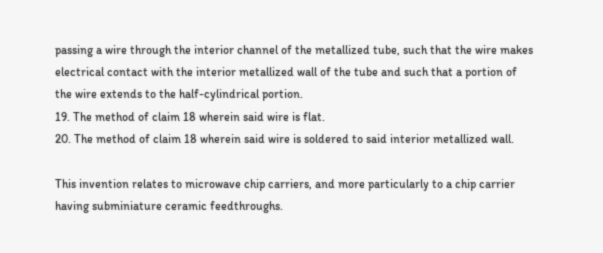passing a wire through the interior channel of the metallized tube, such that the wire makes electrical contact with the interior metallized wall of the tube and such that a portion of the wire extends to the half-cylindrical portion.
19. The method of claim 18 wherein said wire is flat.
20. The method of claim 18 wherein said wire is soldered to said interior metallized wall.

This invention relates to microwave chip carriers, and more particularly to a chip carrier having subminiature ceramic feedthroughs.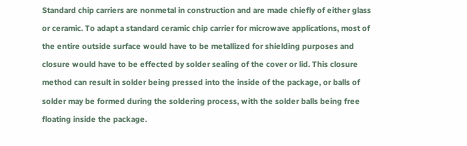Standard chip carriers are nonmetal in construction and are made chiefly of either glass or ceramic. To adapt a standard ceramic chip carrier for microwave applications, most of the entire outside surface would have to be metallized for shielding purposes and closure would have to be effected by solder sealing of the cover or lid. This closure method can result in solder being pressed into the inside of the package, or balls of solder may be formed during the soldering process, with the solder balls being free floating inside the package.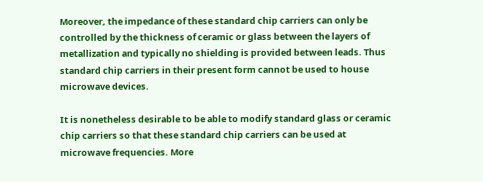Moreover, the impedance of these standard chip carriers can only be controlled by the thickness of ceramic or glass between the layers of metallization and typically no shielding is provided between leads. Thus standard chip carriers in their present form cannot be used to house microwave devices.

It is nonetheless desirable to be able to modify standard glass or ceramic chip carriers so that these standard chip carriers can be used at microwave frequencies. More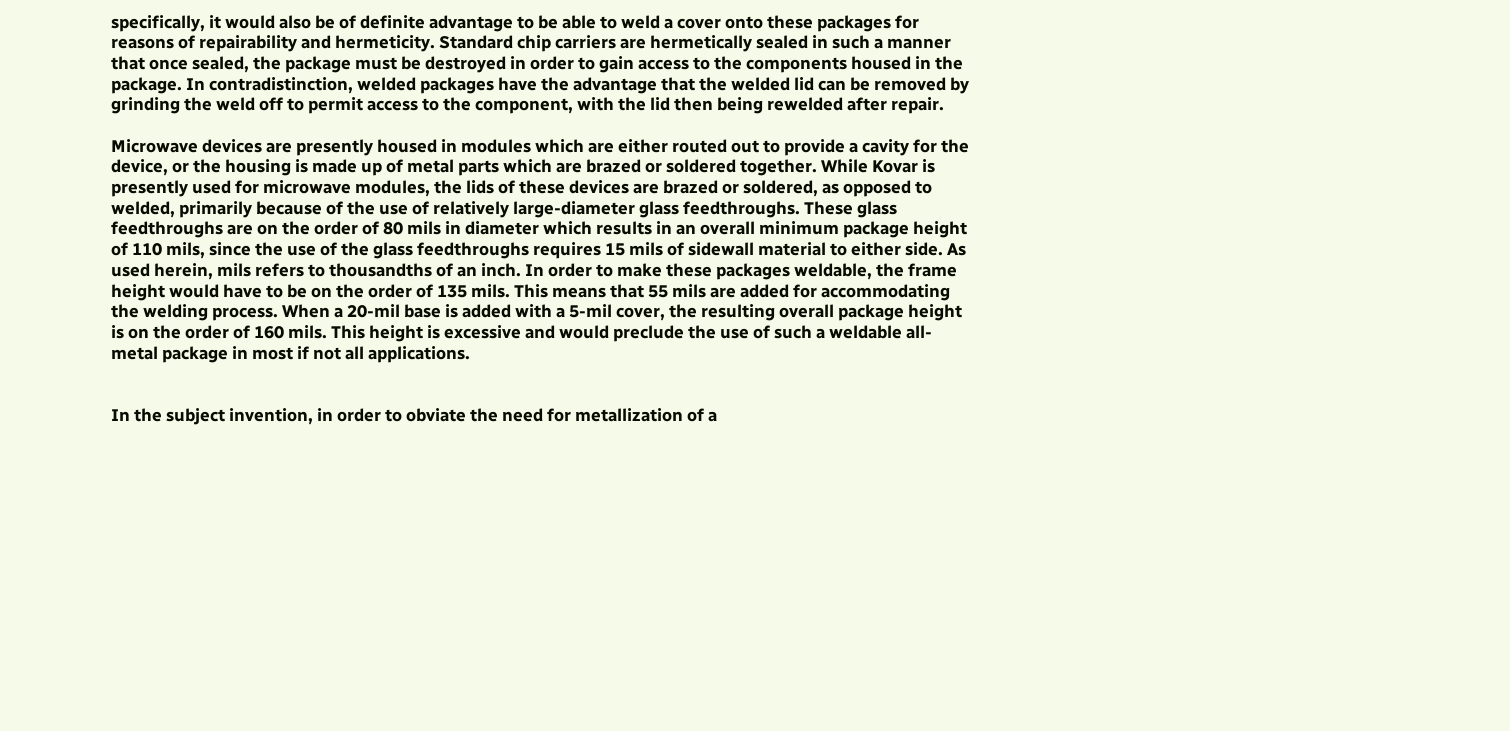specifically, it would also be of definite advantage to be able to weld a cover onto these packages for reasons of repairability and hermeticity. Standard chip carriers are hermetically sealed in such a manner that once sealed, the package must be destroyed in order to gain access to the components housed in the package. In contradistinction, welded packages have the advantage that the welded lid can be removed by grinding the weld off to permit access to the component, with the lid then being rewelded after repair.

Microwave devices are presently housed in modules which are either routed out to provide a cavity for the device, or the housing is made up of metal parts which are brazed or soldered together. While Kovar is presently used for microwave modules, the lids of these devices are brazed or soldered, as opposed to welded, primarily because of the use of relatively large-diameter glass feedthroughs. These glass feedthroughs are on the order of 80 mils in diameter which results in an overall minimum package height of 110 mils, since the use of the glass feedthroughs requires 15 mils of sidewall material to either side. As used herein, mils refers to thousandths of an inch. In order to make these packages weldable, the frame height would have to be on the order of 135 mils. This means that 55 mils are added for accommodating the welding process. When a 20-mil base is added with a 5-mil cover, the resulting overall package height is on the order of 160 mils. This height is excessive and would preclude the use of such a weldable all-metal package in most if not all applications.


In the subject invention, in order to obviate the need for metallization of a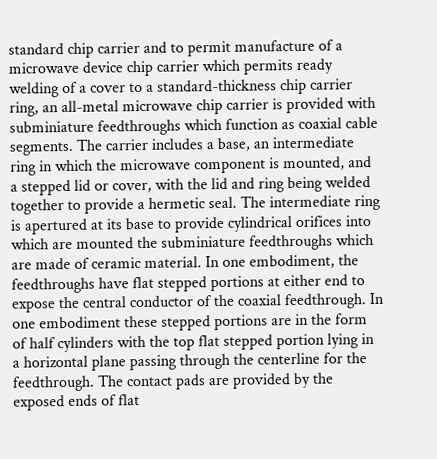standard chip carrier and to permit manufacture of a microwave device chip carrier which permits ready welding of a cover to a standard-thickness chip carrier ring, an all-metal microwave chip carrier is provided with subminiature feedthroughs which function as coaxial cable segments. The carrier includes a base, an intermediate ring in which the microwave component is mounted, and a stepped lid or cover, with the lid and ring being welded together to provide a hermetic seal. The intermediate ring is apertured at its base to provide cylindrical orifices into which are mounted the subminiature feedthroughs which are made of ceramic material. In one embodiment, the feedthroughs have flat stepped portions at either end to expose the central conductor of the coaxial feedthrough. In one embodiment these stepped portions are in the form of half cylinders with the top flat stepped portion lying in a horizontal plane passing through the centerline for the feedthrough. The contact pads are provided by the exposed ends of flat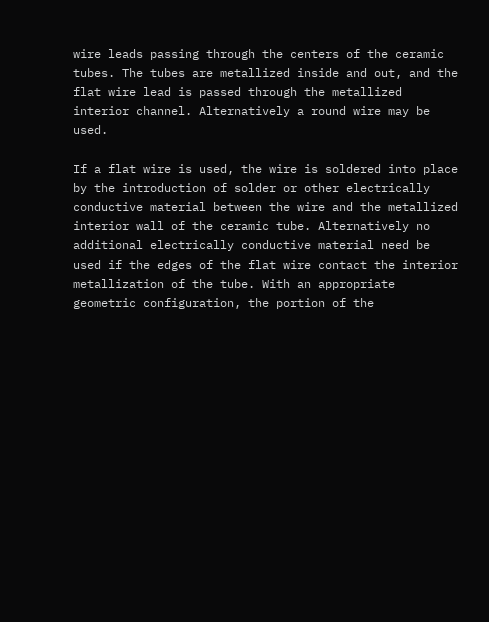wire leads passing through the centers of the ceramic tubes. The tubes are metallized inside and out, and the flat wire lead is passed through the metallized interior channel. Alternatively a round wire may be used.

If a flat wire is used, the wire is soldered into place by the introduction of solder or other electrically conductive material between the wire and the metallized interior wall of the ceramic tube. Alternatively no additional electrically conductive material need be used if the edges of the flat wire contact the interior metallization of the tube. With an appropriate geometric configuration, the portion of the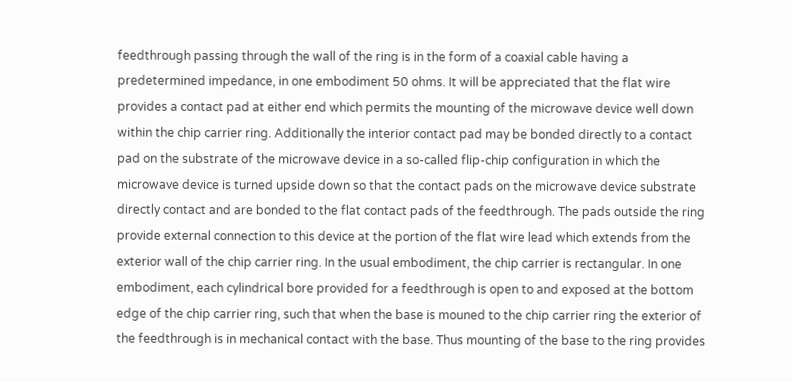feedthrough passing through the wall of the ring is in the form of a coaxial cable having a predetermined impedance, in one embodiment 50 ohms. It will be appreciated that the flat wire provides a contact pad at either end which permits the mounting of the microwave device well down within the chip carrier ring. Additionally the interior contact pad may be bonded directly to a contact pad on the substrate of the microwave device in a so-called flip-chip configuration in which the microwave device is turned upside down so that the contact pads on the microwave device substrate directly contact and are bonded to the flat contact pads of the feedthrough. The pads outside the ring provide external connection to this device at the portion of the flat wire lead which extends from the exterior wall of the chip carrier ring. In the usual embodiment, the chip carrier is rectangular. In one embodiment, each cylindrical bore provided for a feedthrough is open to and exposed at the bottom edge of the chip carrier ring, such that when the base is mouned to the chip carrier ring the exterior of the feedthrough is in mechanical contact with the base. Thus mounting of the base to the ring provides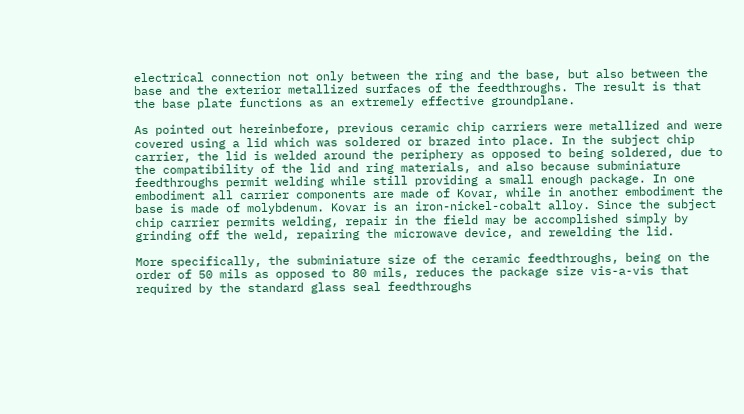electrical connection not only between the ring and the base, but also between the base and the exterior metallized surfaces of the feedthroughs. The result is that the base plate functions as an extremely effective groundplane.

As pointed out hereinbefore, previous ceramic chip carriers were metallized and were covered using a lid which was soldered or brazed into place. In the subject chip carrier, the lid is welded around the periphery as opposed to being soldered, due to the compatibility of the lid and ring materials, and also because subminiature feedthroughs permit welding while still providing a small enough package. In one embodiment all carrier components are made of Kovar, while in another embodiment the base is made of molybdenum. Kovar is an iron-nickel-cobalt alloy. Since the subject chip carrier permits welding, repair in the field may be accomplished simply by grinding off the weld, repairing the microwave device, and rewelding the lid.

More specifically, the subminiature size of the ceramic feedthroughs, being on the order of 50 mils as opposed to 80 mils, reduces the package size vis-a-vis that required by the standard glass seal feedthroughs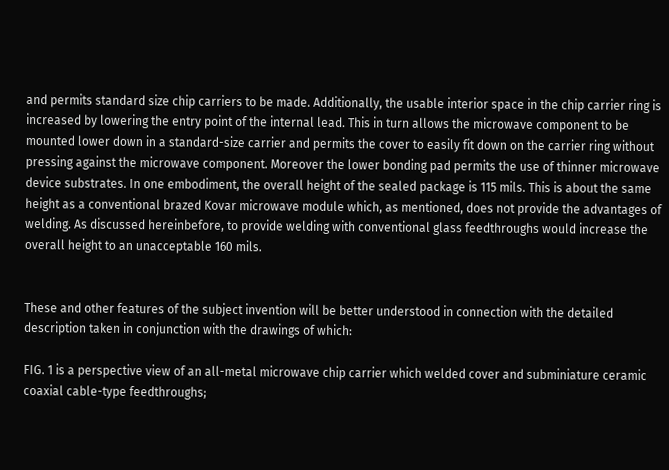and permits standard size chip carriers to be made. Additionally, the usable interior space in the chip carrier ring is increased by lowering the entry point of the internal lead. This in turn allows the microwave component to be mounted lower down in a standard-size carrier and permits the cover to easily fit down on the carrier ring without pressing against the microwave component. Moreover the lower bonding pad permits the use of thinner microwave device substrates. In one embodiment, the overall height of the sealed package is 115 mils. This is about the same height as a conventional brazed Kovar microwave module which, as mentioned, does not provide the advantages of welding. As discussed hereinbefore, to provide welding with conventional glass feedthroughs would increase the overall height to an unacceptable 160 mils.


These and other features of the subject invention will be better understood in connection with the detailed description taken in conjunction with the drawings of which:

FIG. 1 is a perspective view of an all-metal microwave chip carrier which welded cover and subminiature ceramic coaxial cable-type feedthroughs;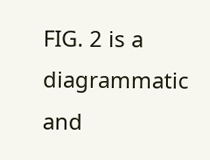FIG. 2 is a diagrammatic and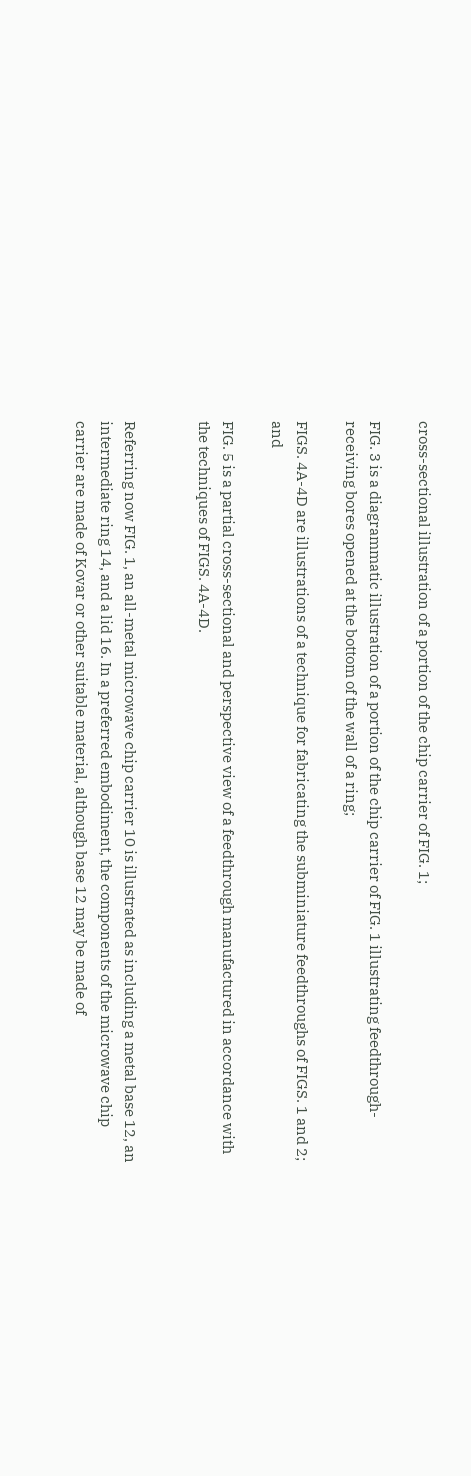cross-sectional illustration of a portion of the chip carrier of FIG. 1;

FIG. 3 is a diagrammatic illustration of a portion of the chip carrier of FIG. 1 illustrating feedthrough-receiving bores opened at the bottom of the wall of a ring;

FIGS. 4A-4D are illustrations of a technique for fabricating the subminiature feedthroughs of FIGS. 1 and 2; and

FIG. 5 is a partial cross-sectional and perspective view of a feedthrough manufactured in accordance with the techniques of FIGS. 4A-4D.


Referring now FIG. 1, an all-metal microwave chip carrier 10 is illustrated as including a metal base 12, an intermediate ring 14, and a lid 16. In a preferred embodiment, the components of the microwave chip carrier are made of Kovar or other suitable material, although base 12 may be made of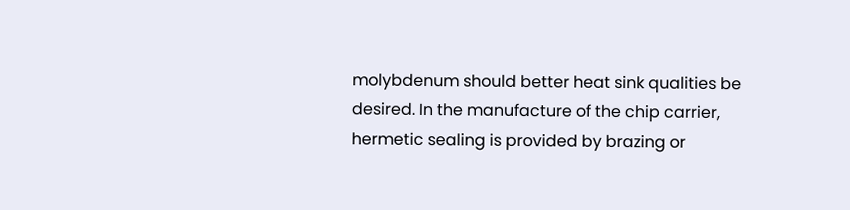molybdenum should better heat sink qualities be desired. In the manufacture of the chip carrier, hermetic sealing is provided by brazing or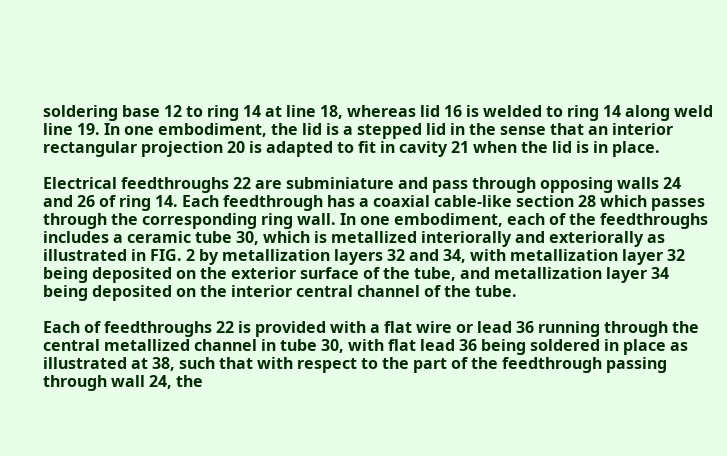soldering base 12 to ring 14 at line 18, whereas lid 16 is welded to ring 14 along weld line 19. In one embodiment, the lid is a stepped lid in the sense that an interior rectangular projection 20 is adapted to fit in cavity 21 when the lid is in place.

Electrical feedthroughs 22 are subminiature and pass through opposing walls 24 and 26 of ring 14. Each feedthrough has a coaxial cable-like section 28 which passes through the corresponding ring wall. In one embodiment, each of the feedthroughs includes a ceramic tube 30, which is metallized interiorally and exteriorally as illustrated in FIG. 2 by metallization layers 32 and 34, with metallization layer 32 being deposited on the exterior surface of the tube, and metallization layer 34 being deposited on the interior central channel of the tube.

Each of feedthroughs 22 is provided with a flat wire or lead 36 running through the central metallized channel in tube 30, with flat lead 36 being soldered in place as illustrated at 38, such that with respect to the part of the feedthrough passing through wall 24, the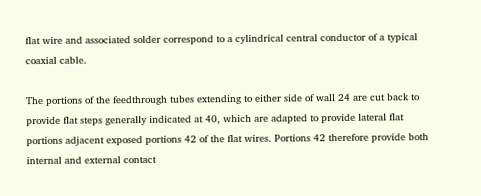flat wire and associated solder correspond to a cylindrical central conductor of a typical coaxial cable.

The portions of the feedthrough tubes extending to either side of wall 24 are cut back to provide flat steps generally indicated at 40, which are adapted to provide lateral flat portions adjacent exposed portions 42 of the flat wires. Portions 42 therefore provide both internal and external contact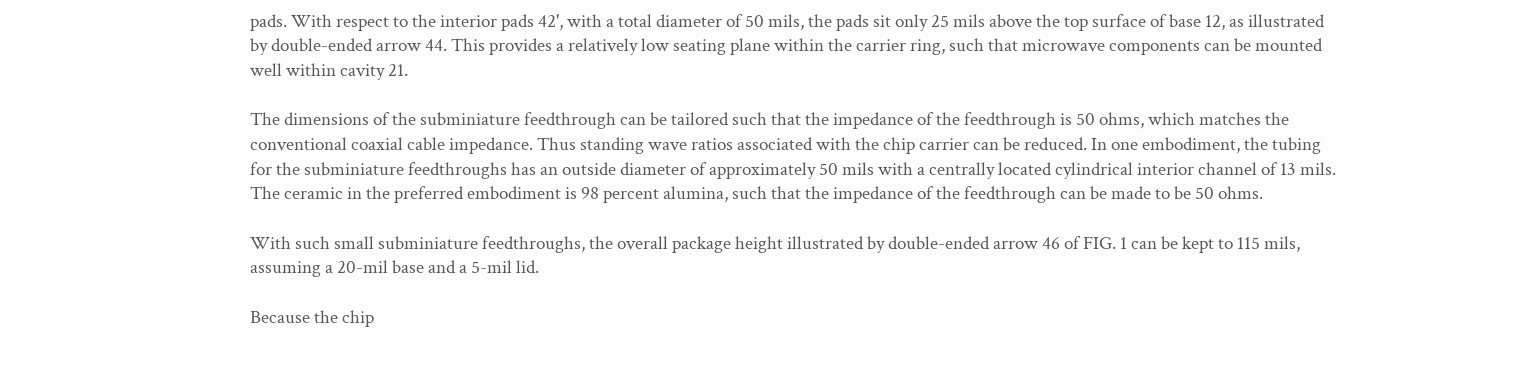pads. With respect to the interior pads 42', with a total diameter of 50 mils, the pads sit only 25 mils above the top surface of base 12, as illustrated by double-ended arrow 44. This provides a relatively low seating plane within the carrier ring, such that microwave components can be mounted well within cavity 21.

The dimensions of the subminiature feedthrough can be tailored such that the impedance of the feedthrough is 50 ohms, which matches the conventional coaxial cable impedance. Thus standing wave ratios associated with the chip carrier can be reduced. In one embodiment, the tubing for the subminiature feedthroughs has an outside diameter of approximately 50 mils with a centrally located cylindrical interior channel of 13 mils. The ceramic in the preferred embodiment is 98 percent alumina, such that the impedance of the feedthrough can be made to be 50 ohms.

With such small subminiature feedthroughs, the overall package height illustrated by double-ended arrow 46 of FIG. 1 can be kept to 115 mils, assuming a 20-mil base and a 5-mil lid.

Because the chip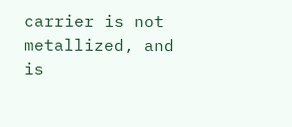carrier is not metallized, and is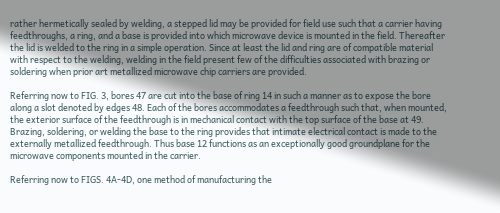rather hermetically sealed by welding, a stepped lid may be provided for field use such that a carrier having feedthroughs, a ring, and a base is provided into which microwave device is mounted in the field. Thereafter the lid is welded to the ring in a simple operation. Since at least the lid and ring are of compatible material with respect to the welding, welding in the field present few of the difficulties associated with brazing or soldering when prior art metallized microwave chip carriers are provided.

Referring now to FIG. 3, bores 47 are cut into the base of ring 14 in such a manner as to expose the bore along a slot denoted by edges 48. Each of the bores accommodates a feedthrough such that, when mounted, the exterior surface of the feedthrough is in mechanical contact with the top surface of the base at 49. Brazing, soldering, or welding the base to the ring provides that intimate electrical contact is made to the externally metallized feedthrough. Thus base 12 functions as an exceptionally good groundplane for the microwave components mounted in the carrier.

Referring now to FIGS. 4A-4D, one method of manufacturing the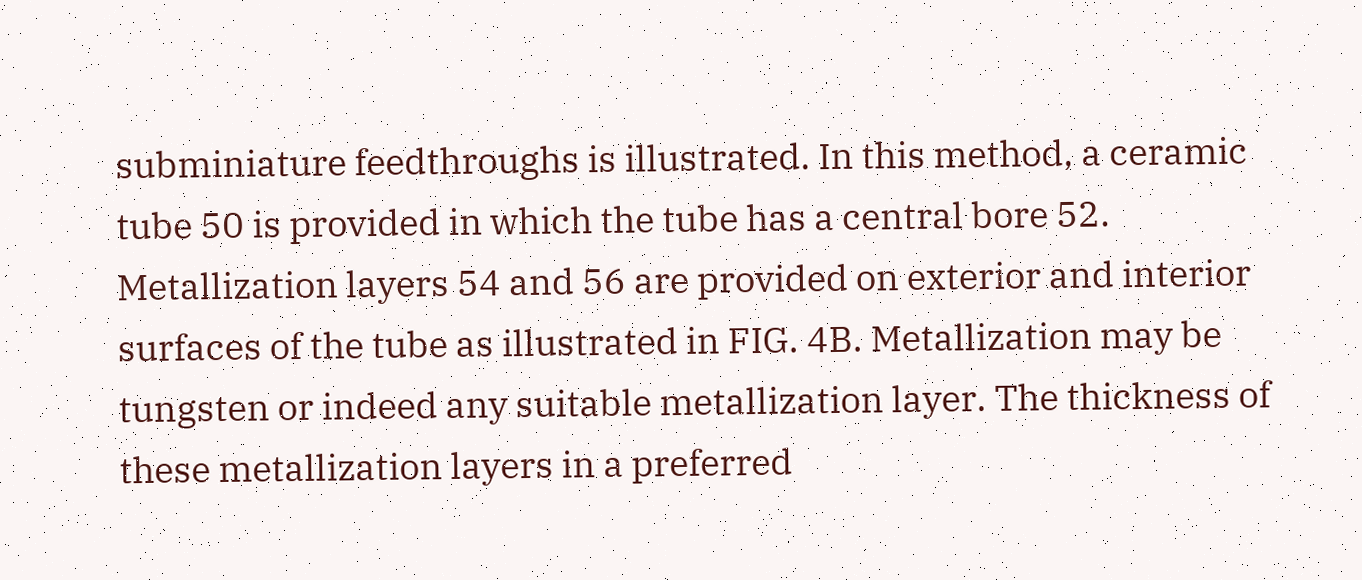subminiature feedthroughs is illustrated. In this method, a ceramic tube 50 is provided in which the tube has a central bore 52. Metallization layers 54 and 56 are provided on exterior and interior surfaces of the tube as illustrated in FIG. 4B. Metallization may be tungsten or indeed any suitable metallization layer. The thickness of these metallization layers in a preferred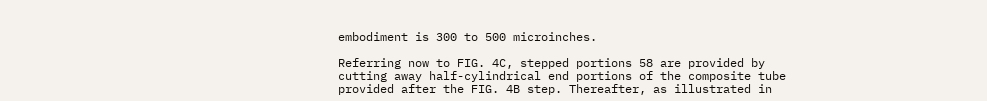embodiment is 300 to 500 microinches.

Referring now to FIG. 4C, stepped portions 58 are provided by cutting away half-cylindrical end portions of the composite tube provided after the FIG. 4B step. Thereafter, as illustrated in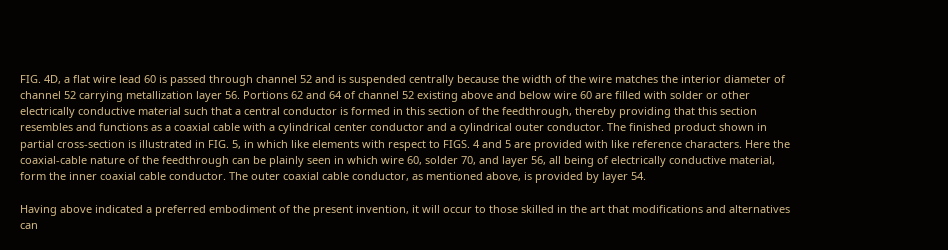FIG. 4D, a flat wire lead 60 is passed through channel 52 and is suspended centrally because the width of the wire matches the interior diameter of channel 52 carrying metallization layer 56. Portions 62 and 64 of channel 52 existing above and below wire 60 are filled with solder or other electrically conductive material such that a central conductor is formed in this section of the feedthrough, thereby providing that this section resembles and functions as a coaxial cable with a cylindrical center conductor and a cylindrical outer conductor. The finished product shown in partial cross-section is illustrated in FIG. 5, in which like elements with respect to FIGS. 4 and 5 are provided with like reference characters. Here the coaxial-cable nature of the feedthrough can be plainly seen in which wire 60, solder 70, and layer 56, all being of electrically conductive material, form the inner coaxial cable conductor. The outer coaxial cable conductor, as mentioned above, is provided by layer 54.

Having above indicated a preferred embodiment of the present invention, it will occur to those skilled in the art that modifications and alternatives can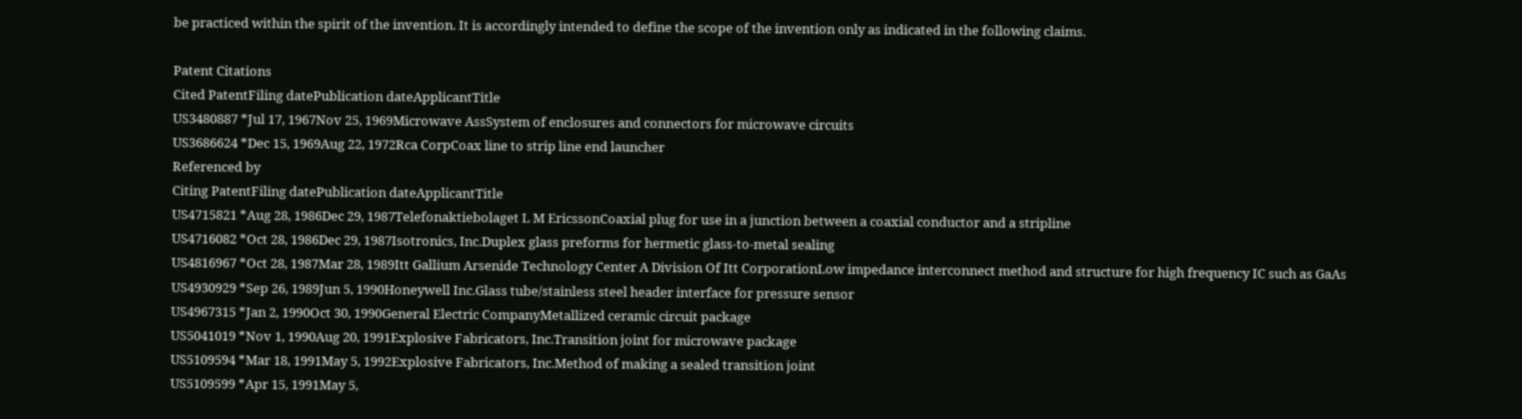be practiced within the spirit of the invention. It is accordingly intended to define the scope of the invention only as indicated in the following claims.

Patent Citations
Cited PatentFiling datePublication dateApplicantTitle
US3480887 *Jul 17, 1967Nov 25, 1969Microwave AssSystem of enclosures and connectors for microwave circuits
US3686624 *Dec 15, 1969Aug 22, 1972Rca CorpCoax line to strip line end launcher
Referenced by
Citing PatentFiling datePublication dateApplicantTitle
US4715821 *Aug 28, 1986Dec 29, 1987Telefonaktiebolaget L M EricssonCoaxial plug for use in a junction between a coaxial conductor and a stripline
US4716082 *Oct 28, 1986Dec 29, 1987Isotronics, Inc.Duplex glass preforms for hermetic glass-to-metal sealing
US4816967 *Oct 28, 1987Mar 28, 1989Itt Gallium Arsenide Technology Center A Division Of Itt CorporationLow impedance interconnect method and structure for high frequency IC such as GaAs
US4930929 *Sep 26, 1989Jun 5, 1990Honeywell Inc.Glass tube/stainless steel header interface for pressure sensor
US4967315 *Jan 2, 1990Oct 30, 1990General Electric CompanyMetallized ceramic circuit package
US5041019 *Nov 1, 1990Aug 20, 1991Explosive Fabricators, Inc.Transition joint for microwave package
US5109594 *Mar 18, 1991May 5, 1992Explosive Fabricators, Inc.Method of making a sealed transition joint
US5109599 *Apr 15, 1991May 5,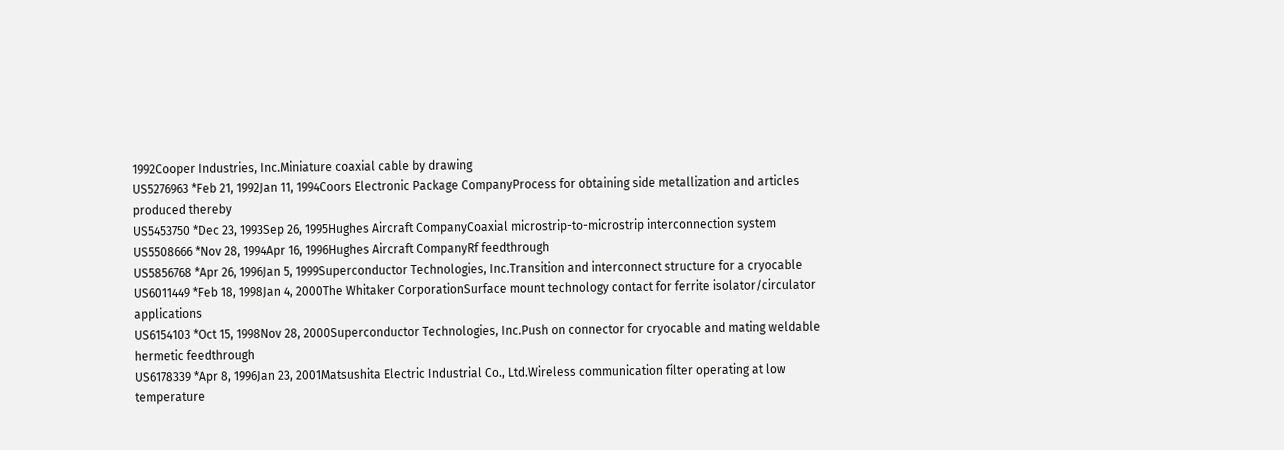1992Cooper Industries, Inc.Miniature coaxial cable by drawing
US5276963 *Feb 21, 1992Jan 11, 1994Coors Electronic Package CompanyProcess for obtaining side metallization and articles produced thereby
US5453750 *Dec 23, 1993Sep 26, 1995Hughes Aircraft CompanyCoaxial microstrip-to-microstrip interconnection system
US5508666 *Nov 28, 1994Apr 16, 1996Hughes Aircraft CompanyRf feedthrough
US5856768 *Apr 26, 1996Jan 5, 1999Superconductor Technologies, Inc.Transition and interconnect structure for a cryocable
US6011449 *Feb 18, 1998Jan 4, 2000The Whitaker CorporationSurface mount technology contact for ferrite isolator/circulator applications
US6154103 *Oct 15, 1998Nov 28, 2000Superconductor Technologies, Inc.Push on connector for cryocable and mating weldable hermetic feedthrough
US6178339 *Apr 8, 1996Jan 23, 2001Matsushita Electric Industrial Co., Ltd.Wireless communication filter operating at low temperature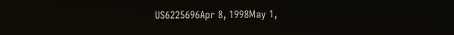US6225696Apr 8, 1998May 1,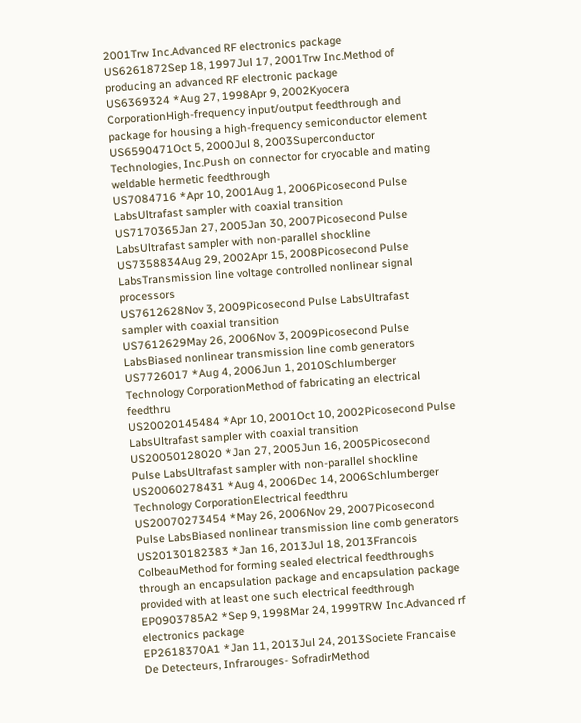2001Trw Inc.Advanced RF electronics package
US6261872Sep 18, 1997Jul 17, 2001Trw Inc.Method of producing an advanced RF electronic package
US6369324 *Aug 27, 1998Apr 9, 2002Kyocera CorporationHigh-frequency input/output feedthrough and package for housing a high-frequency semiconductor element
US6590471Oct 5, 2000Jul 8, 2003Superconductor Technologies, Inc.Push on connector for cryocable and mating weldable hermetic feedthrough
US7084716 *Apr 10, 2001Aug 1, 2006Picosecond Pulse LabsUltrafast sampler with coaxial transition
US7170365Jan 27, 2005Jan 30, 2007Picosecond Pulse LabsUltrafast sampler with non-parallel shockline
US7358834Aug 29, 2002Apr 15, 2008Picosecond Pulse LabsTransmission line voltage controlled nonlinear signal processors
US7612628Nov 3, 2009Picosecond Pulse LabsUltrafast sampler with coaxial transition
US7612629May 26, 2006Nov 3, 2009Picosecond Pulse LabsBiased nonlinear transmission line comb generators
US7726017 *Aug 4, 2006Jun 1, 2010Schlumberger Technology CorporationMethod of fabricating an electrical feedthru
US20020145484 *Apr 10, 2001Oct 10, 2002Picosecond Pulse LabsUltrafast sampler with coaxial transition
US20050128020 *Jan 27, 2005Jun 16, 2005Picosecond Pulse LabsUltrafast sampler with non-parallel shockline
US20060278431 *Aug 4, 2006Dec 14, 2006Schlumberger Technology CorporationElectrical feedthru
US20070273454 *May 26, 2006Nov 29, 2007Picosecond Pulse LabsBiased nonlinear transmission line comb generators
US20130182383 *Jan 16, 2013Jul 18, 2013Francois ColbeauMethod for forming sealed electrical feedthroughs through an encapsulation package and encapsulation package provided with at least one such electrical feedthrough
EP0903785A2 *Sep 9, 1998Mar 24, 1999TRW Inc.Advanced rf electronics package
EP2618370A1 *Jan 11, 2013Jul 24, 2013Societe Francaise De Detecteurs, Infrarouges- SofradirMethod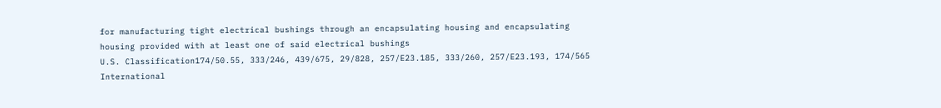for manufacturing tight electrical bushings through an encapsulating housing and encapsulating housing provided with at least one of said electrical bushings
U.S. Classification174/50.55, 333/246, 439/675, 29/828, 257/E23.185, 333/260, 257/E23.193, 174/565
International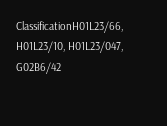ClassificationH01L23/66, H01L23/10, H01L23/047, G02B6/42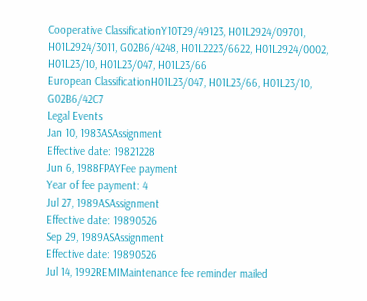Cooperative ClassificationY10T29/49123, H01L2924/09701, H01L2924/3011, G02B6/4248, H01L2223/6622, H01L2924/0002, H01L23/10, H01L23/047, H01L23/66
European ClassificationH01L23/047, H01L23/66, H01L23/10, G02B6/42C7
Legal Events
Jan 10, 1983ASAssignment
Effective date: 19821228
Jun 6, 1988FPAYFee payment
Year of fee payment: 4
Jul 27, 1989ASAssignment
Effective date: 19890526
Sep 29, 1989ASAssignment
Effective date: 19890526
Jul 14, 1992REMIMaintenance fee reminder mailed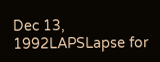Dec 13, 1992LAPSLapse for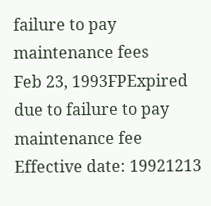failure to pay maintenance fees
Feb 23, 1993FPExpired due to failure to pay maintenance fee
Effective date: 19921213